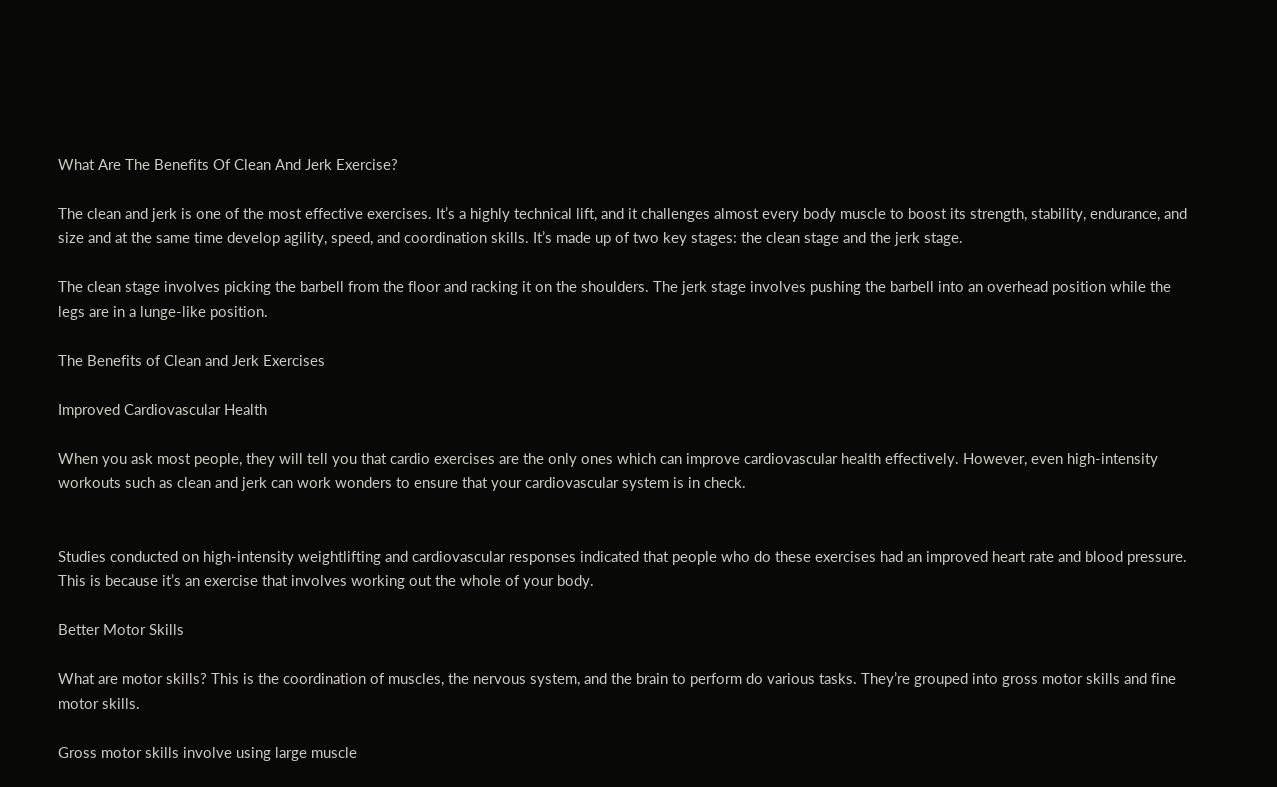What Are The Benefits Of Clean And Jerk Exercise?

The clean and jerk is one of the most effective exercises. It’s a highly technical lift, and it challenges almost every body muscle to boost its strength, stability, endurance, and size and at the same time develop agility, speed, and coordination skills. It’s made up of two key stages: the clean stage and the jerk stage.

The clean stage involves picking the barbell from the floor and racking it on the shoulders. The jerk stage involves pushing the barbell into an overhead position while the legs are in a lunge-like position.

The Benefits of Clean and Jerk Exercises

Improved Cardiovascular Health

When you ask most people, they will tell you that cardio exercises are the only ones which can improve cardiovascular health effectively. However, even high-intensity workouts such as clean and jerk can work wonders to ensure that your cardiovascular system is in check.


Studies conducted on high-intensity weightlifting and cardiovascular responses indicated that people who do these exercises had an improved heart rate and blood pressure. This is because it’s an exercise that involves working out the whole of your body.

Better Motor Skills

What are motor skills? This is the coordination of muscles, the nervous system, and the brain to perform do various tasks. They’re grouped into gross motor skills and fine motor skills.

Gross motor skills involve using large muscle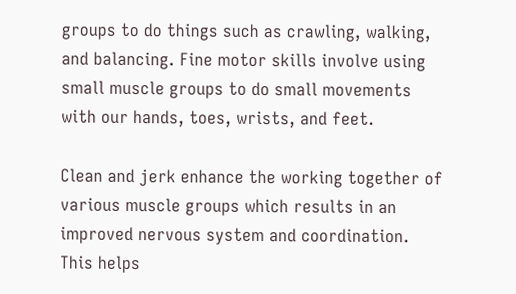groups to do things such as crawling, walking, and balancing. Fine motor skills involve using small muscle groups to do small movements with our hands, toes, wrists, and feet.

Clean and jerk enhance the working together of various muscle groups which results in an improved nervous system and coordination. This helps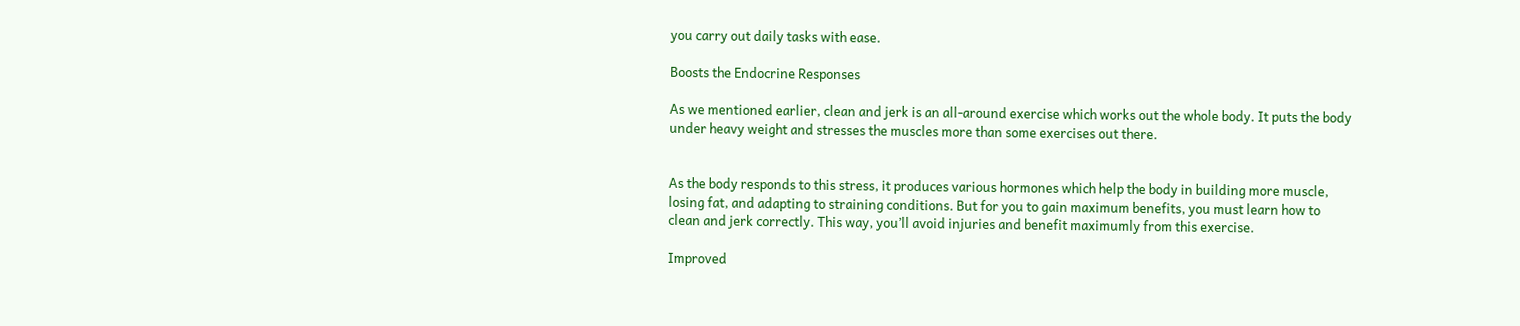you carry out daily tasks with ease.

Boosts the Endocrine Responses

As we mentioned earlier, clean and jerk is an all-around exercise which works out the whole body. It puts the body under heavy weight and stresses the muscles more than some exercises out there.


As the body responds to this stress, it produces various hormones which help the body in building more muscle, losing fat, and adapting to straining conditions. But for you to gain maximum benefits, you must learn how to clean and jerk correctly. This way, you’ll avoid injuries and benefit maximumly from this exercise.

Improved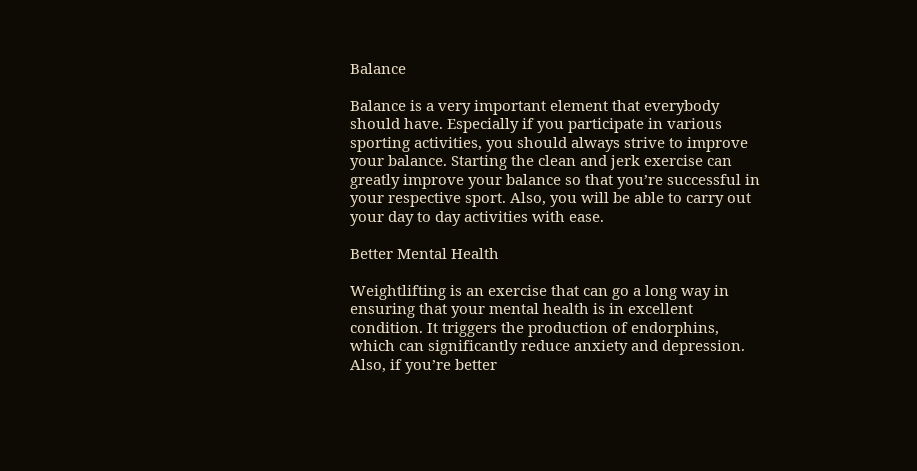Balance

Balance is a very important element that everybody should have. Especially if you participate in various sporting activities, you should always strive to improve your balance. Starting the clean and jerk exercise can greatly improve your balance so that you’re successful in your respective sport. Also, you will be able to carry out your day to day activities with ease.

Better Mental Health

Weightlifting is an exercise that can go a long way in ensuring that your mental health is in excellent condition. It triggers the production of endorphins, which can significantly reduce anxiety and depression. Also, if you’re better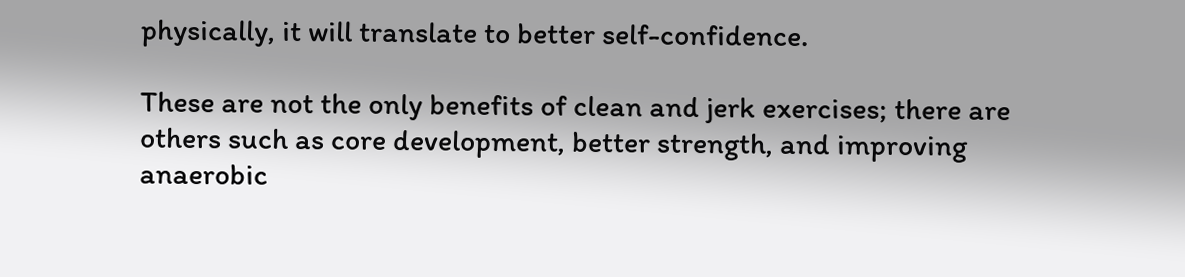physically, it will translate to better self-confidence.

These are not the only benefits of clean and jerk exercises; there are others such as core development, better strength, and improving anaerobic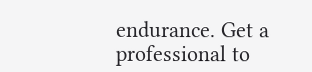endurance. Get a professional to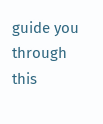guide you through this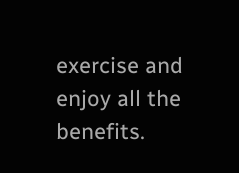exercise and enjoy all the benefits.